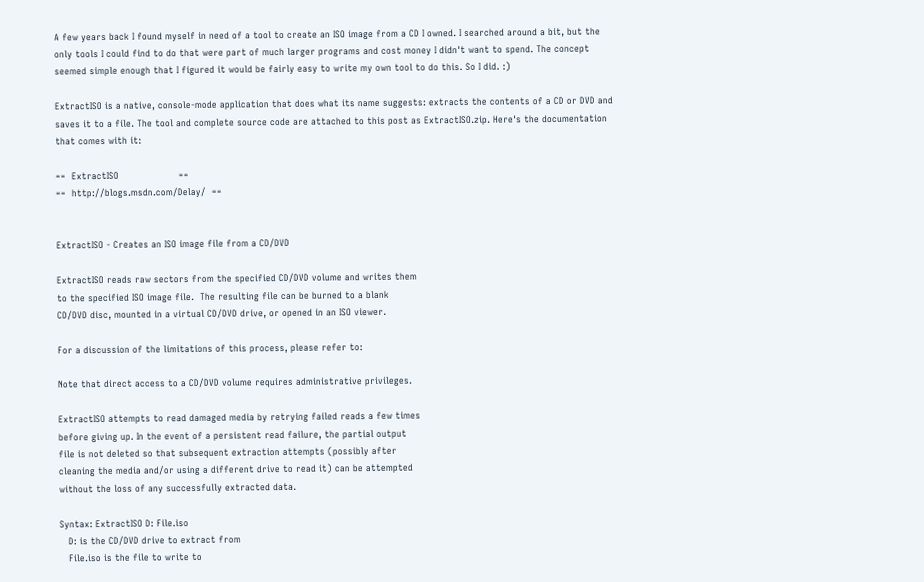A few years back I found myself in need of a tool to create an ISO image from a CD I owned. I searched around a bit, but the only tools I could find to do that were part of much larger programs and cost money I didn't want to spend. The concept seemed simple enough that I figured it would be fairly easy to write my own tool to do this. So I did. :)

ExtractISO is a native, console-mode application that does what its name suggests: extracts the contents of a CD or DVD and saves it to a file. The tool and complete source code are attached to this post as ExtractISO.zip. Here's the documentation that comes with it:

==  ExtractISO                    ==
==  http://blogs.msdn.com/Delay/  ==


ExtractISO - Creates an ISO image file from a CD/DVD

ExtractISO reads raw sectors from the specified CD/DVD volume and writes them
to the specified ISO image file.  The resulting file can be burned to a blank
CD/DVD disc, mounted in a virtual CD/DVD drive, or opened in an ISO viewer.

For a discussion of the limitations of this process, please refer to:

Note that direct access to a CD/DVD volume requires administrative privileges.

ExtractISO attempts to read damaged media by retrying failed reads a few times
before giving up. In the event of a persistent read failure, the partial output
file is not deleted so that subsequent extraction attempts (possibly after
cleaning the media and/or using a different drive to read it) can be attempted
without the loss of any successfully extracted data.

Syntax: ExtractISO D: File.iso
   D: is the CD/DVD drive to extract from
   File.iso is the file to write to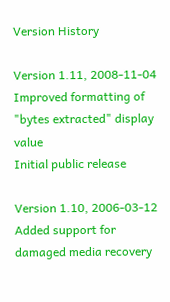Version History

Version 1.11, 2008-11-04
Improved formatting of "bytes extracted" display value
Initial public release

Version 1.10, 2006-03-12
Added support for damaged media recovery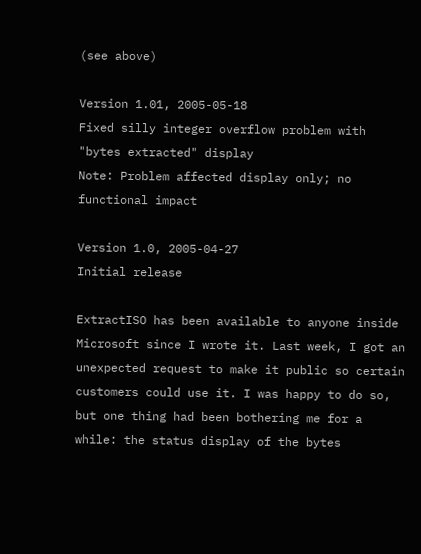(see above)

Version 1.01, 2005-05-18
Fixed silly integer overflow problem with "bytes extracted" display
Note: Problem affected display only; no functional impact

Version 1.0, 2005-04-27
Initial release

ExtractISO has been available to anyone inside Microsoft since I wrote it. Last week, I got an unexpected request to make it public so certain customers could use it. I was happy to do so, but one thing had been bothering me for a while: the status display of the bytes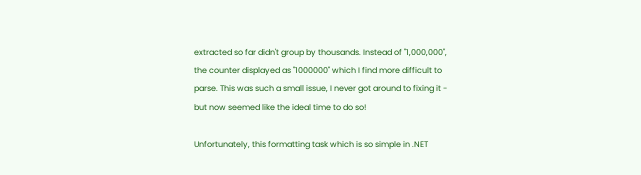extracted so far didn't group by thousands. Instead of "1,000,000", the counter displayed as "1000000" which I find more difficult to parse. This was such a small issue, I never got around to fixing it - but now seemed like the ideal time to do so!

Unfortunately, this formatting task which is so simple in .NET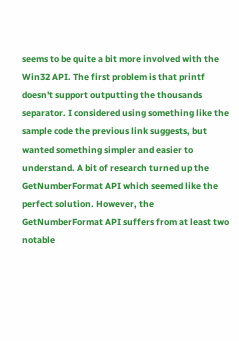seems to be quite a bit more involved with the Win32 API. The first problem is that printf doesn't support outputting the thousands separator. I considered using something like the sample code the previous link suggests, but wanted something simpler and easier to understand. A bit of research turned up the GetNumberFormat API which seemed like the perfect solution. However, the GetNumberFormat API suffers from at least two notable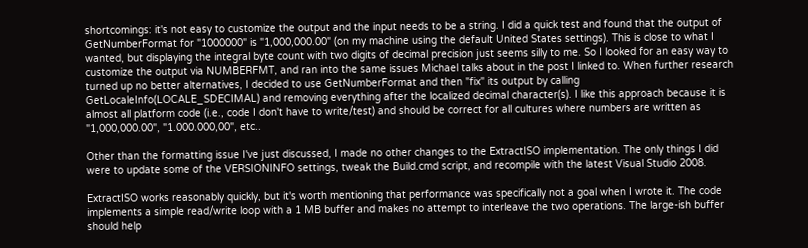shortcomings: it's not easy to customize the output and the input needs to be a string. I did a quick test and found that the output of GetNumberFormat for "1000000" is "1,000,000.00" (on my machine using the default United States settings). This is close to what I wanted, but displaying the integral byte count with two digits of decimal precision just seems silly to me. So I looked for an easy way to customize the output via NUMBERFMT, and ran into the same issues Michael talks about in the post I linked to. When further research turned up no better alternatives, I decided to use GetNumberFormat and then "fix" its output by calling GetLocaleInfo(LOCALE_SDECIMAL) and removing everything after the localized decimal character(s). I like this approach because it is almost all platform code (i.e., code I don't have to write/test) and should be correct for all cultures where numbers are written as "1,000,000.00", "1.000.000,00", etc..

Other than the formatting issue I've just discussed, I made no other changes to the ExtractISO implementation. The only things I did were to update some of the VERSIONINFO settings, tweak the Build.cmd script, and recompile with the latest Visual Studio 2008.

ExtractISO works reasonably quickly, but it's worth mentioning that performance was specifically not a goal when I wrote it. The code implements a simple read/write loop with a 1 MB buffer and makes no attempt to interleave the two operations. The large-ish buffer should help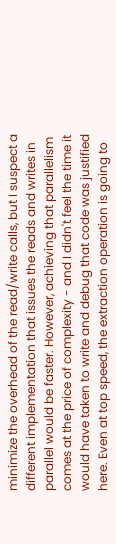minimize the overhead of the read/write calls, but I suspect a different implementation that issues the reads and writes in parallel would be faster. However, achieving that parallelism comes at the price of complexity - and I didn't feel the time it would have taken to write and debug that code was justified here. Even at top speed, the extraction operation is going to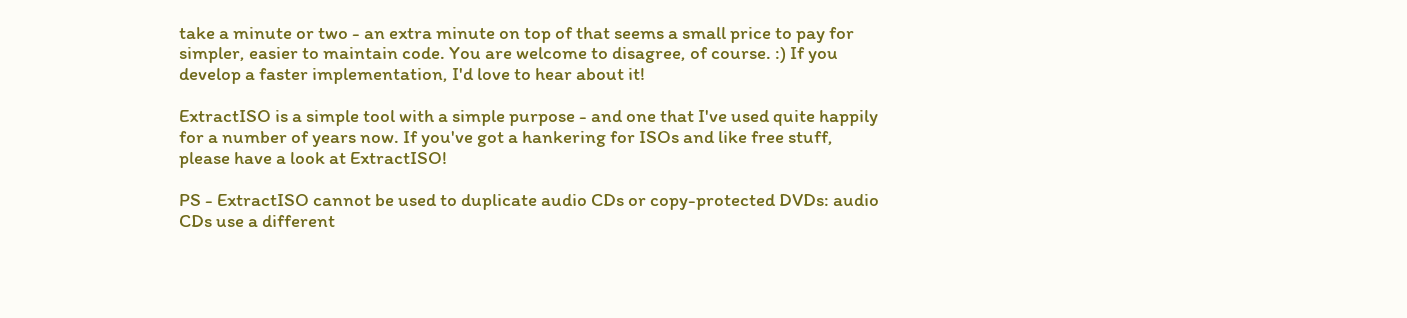take a minute or two - an extra minute on top of that seems a small price to pay for simpler, easier to maintain code. You are welcome to disagree, of course. :) If you develop a faster implementation, I'd love to hear about it!

ExtractISO is a simple tool with a simple purpose - and one that I've used quite happily for a number of years now. If you've got a hankering for ISOs and like free stuff, please have a look at ExtractISO!

PS - ExtractISO cannot be used to duplicate audio CDs or copy-protected DVDs: audio CDs use a different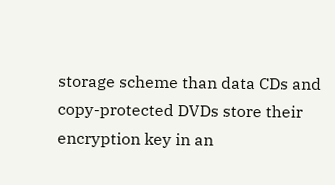storage scheme than data CDs and copy-protected DVDs store their encryption key in an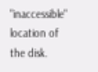"inaccessible" location of the disk.